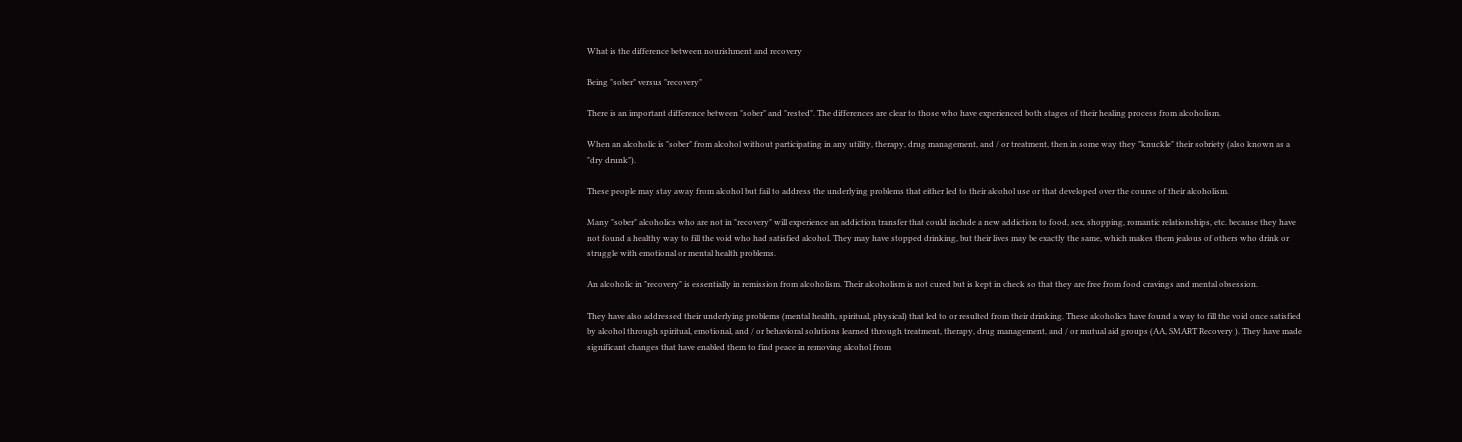What is the difference between nourishment and recovery

Being "sober" versus "recovery"

There is an important difference between "sober" and "rested". The differences are clear to those who have experienced both stages of their healing process from alcoholism.

When an alcoholic is "sober" from alcohol without participating in any utility, therapy, drug management, and / or treatment, then in some way they "knuckle" their sobriety (also known as a "dry drunk").

These people may stay away from alcohol but fail to address the underlying problems that either led to their alcohol use or that developed over the course of their alcoholism.

Many "sober" alcoholics who are not in "recovery" will experience an addiction transfer that could include a new addiction to food, sex, shopping, romantic relationships, etc. because they have not found a healthy way to fill the void who had satisfied alcohol. They may have stopped drinking, but their lives may be exactly the same, which makes them jealous of others who drink or struggle with emotional or mental health problems.

An alcoholic in "recovery" is essentially in remission from alcoholism. Their alcoholism is not cured but is kept in check so that they are free from food cravings and mental obsession.

They have also addressed their underlying problems (mental health, spiritual, physical) that led to or resulted from their drinking. These alcoholics have found a way to fill the void once satisfied by alcohol through spiritual, emotional, and / or behavioral solutions learned through treatment, therapy, drug management, and / or mutual aid groups (AA, SMART Recovery ). They have made significant changes that have enabled them to find peace in removing alcohol from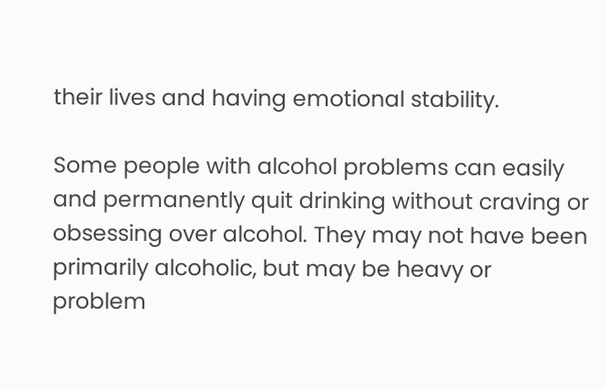their lives and having emotional stability.

Some people with alcohol problems can easily and permanently quit drinking without craving or obsessing over alcohol. They may not have been primarily alcoholic, but may be heavy or problem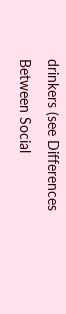drinkers (see Differences Between Social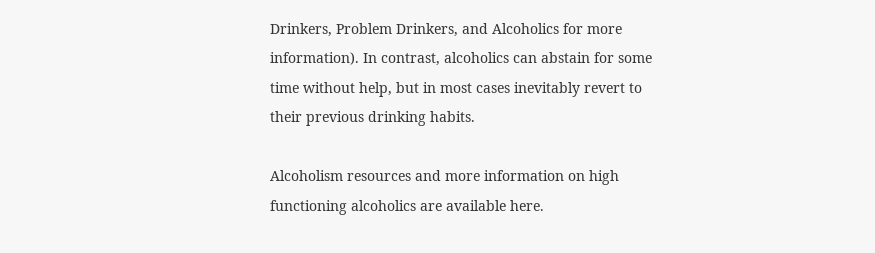Drinkers, Problem Drinkers, and Alcoholics for more information). In contrast, alcoholics can abstain for some time without help, but in most cases inevitably revert to their previous drinking habits.

Alcoholism resources and more information on high functioning alcoholics are available here.